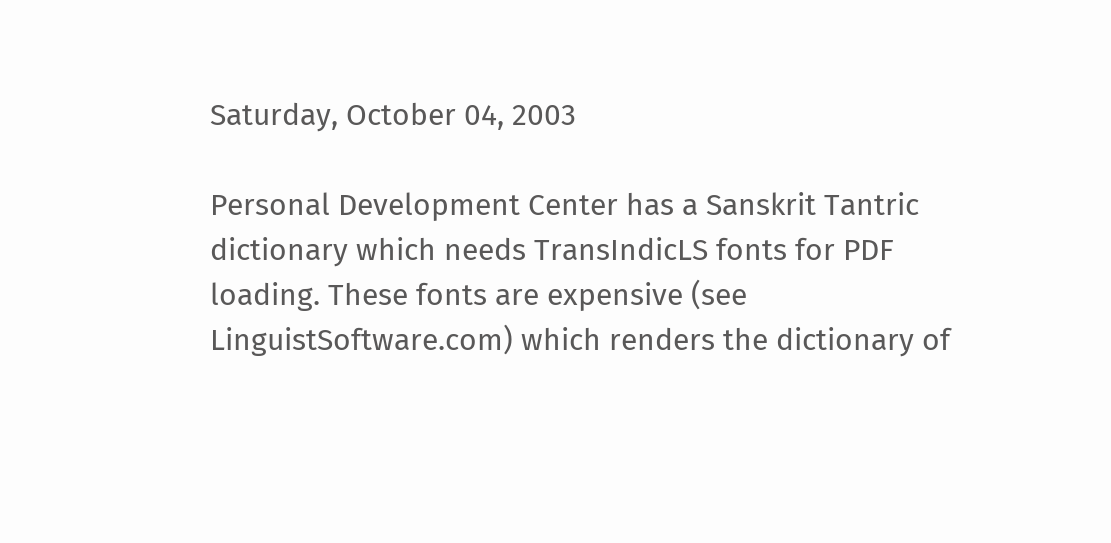Saturday, October 04, 2003

Personal Development Center has a Sanskrit Tantric dictionary which needs TransIndicLS fonts for PDF loading. These fonts are expensive (see LinguistSoftware.com) which renders the dictionary of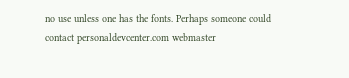no use unless one has the fonts. Perhaps someone could contact personaldevcenter.com webmaster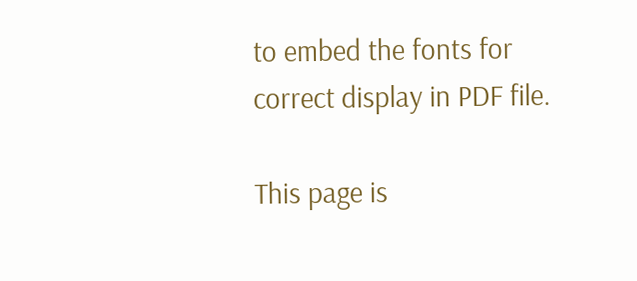to embed the fonts for correct display in PDF file.

This page is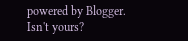powered by Blogger. Isn't yours?